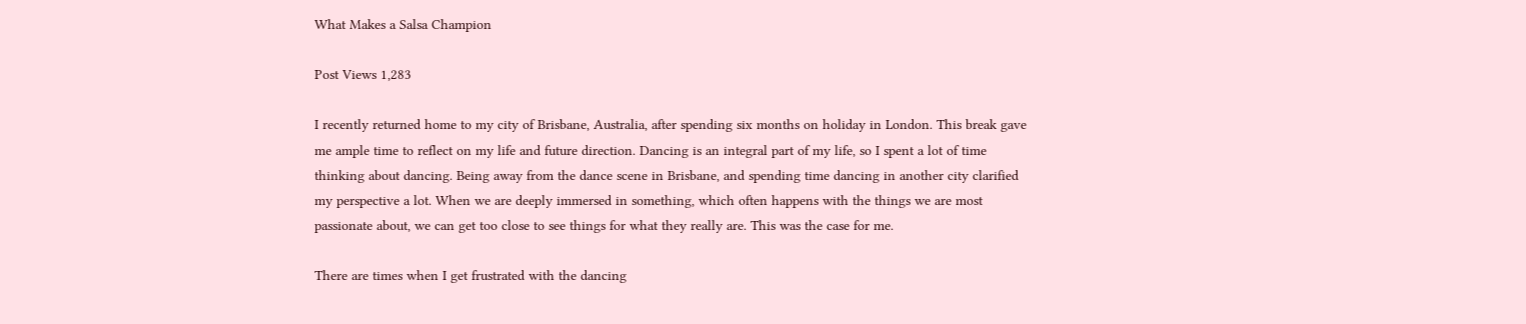What Makes a Salsa Champion

Post Views 1,283

I recently returned home to my city of Brisbane, Australia, after spending six months on holiday in London. This break gave me ample time to reflect on my life and future direction. Dancing is an integral part of my life, so I spent a lot of time thinking about dancing. Being away from the dance scene in Brisbane, and spending time dancing in another city clarified my perspective a lot. When we are deeply immersed in something, which often happens with the things we are most passionate about, we can get too close to see things for what they really are. This was the case for me.

There are times when I get frustrated with the dancing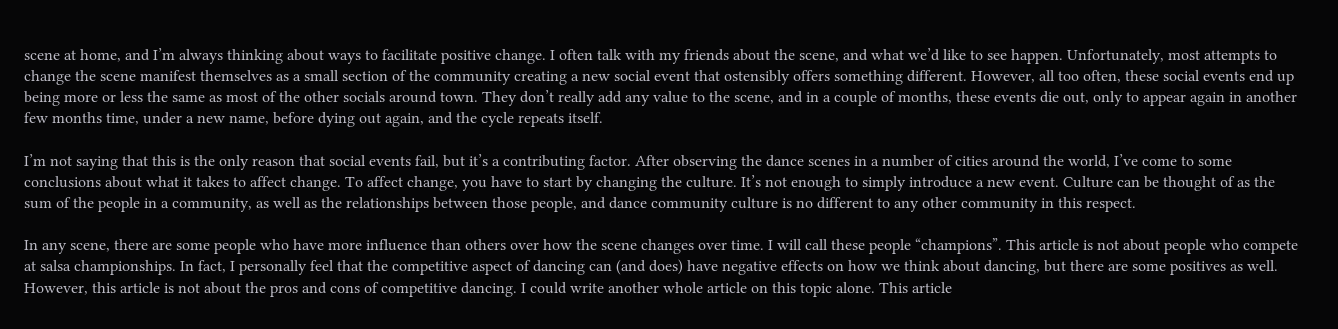scene at home, and I’m always thinking about ways to facilitate positive change. I often talk with my friends about the scene, and what we’d like to see happen. Unfortunately, most attempts to change the scene manifest themselves as a small section of the community creating a new social event that ostensibly offers something different. However, all too often, these social events end up being more or less the same as most of the other socials around town. They don’t really add any value to the scene, and in a couple of months, these events die out, only to appear again in another few months time, under a new name, before dying out again, and the cycle repeats itself.

I’m not saying that this is the only reason that social events fail, but it’s a contributing factor. After observing the dance scenes in a number of cities around the world, I’ve come to some conclusions about what it takes to affect change. To affect change, you have to start by changing the culture. It’s not enough to simply introduce a new event. Culture can be thought of as the sum of the people in a community, as well as the relationships between those people, and dance community culture is no different to any other community in this respect.

In any scene, there are some people who have more influence than others over how the scene changes over time. I will call these people “champions”. This article is not about people who compete at salsa championships. In fact, I personally feel that the competitive aspect of dancing can (and does) have negative effects on how we think about dancing, but there are some positives as well. However, this article is not about the pros and cons of competitive dancing. I could write another whole article on this topic alone. This article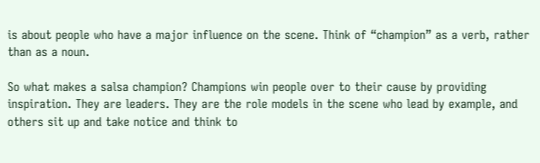is about people who have a major influence on the scene. Think of “champion” as a verb, rather than as a noun.

So what makes a salsa champion? Champions win people over to their cause by providing inspiration. They are leaders. They are the role models in the scene who lead by example, and others sit up and take notice and think to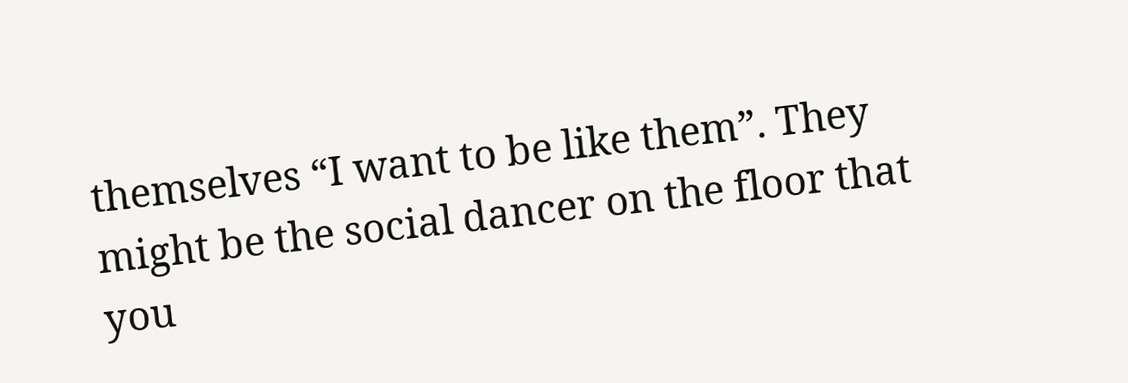themselves “I want to be like them”. They might be the social dancer on the floor that you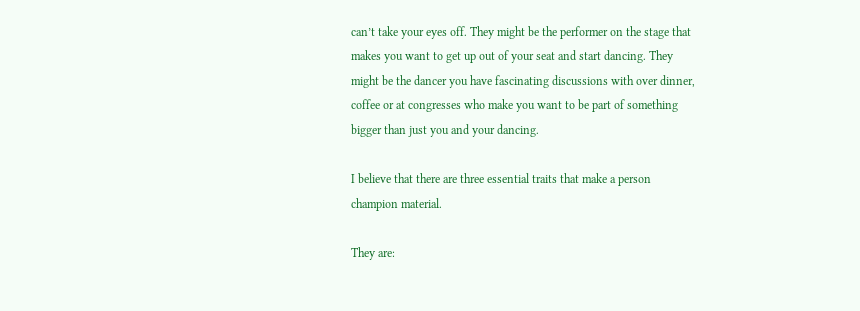can’t take your eyes off. They might be the performer on the stage that makes you want to get up out of your seat and start dancing. They might be the dancer you have fascinating discussions with over dinner, coffee or at congresses who make you want to be part of something bigger than just you and your dancing.

I believe that there are three essential traits that make a person champion material.

They are: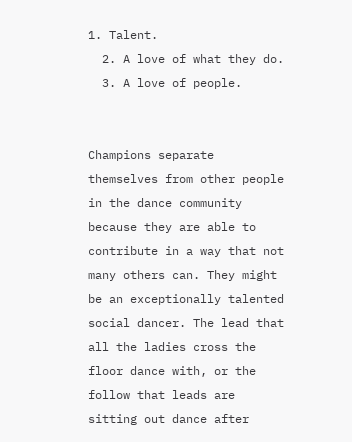1. Talent.
  2. A love of what they do.
  3. A love of people.


Champions separate themselves from other people in the dance community because they are able to contribute in a way that not many others can. They might be an exceptionally talented social dancer. The lead that all the ladies cross the floor dance with, or the follow that leads are sitting out dance after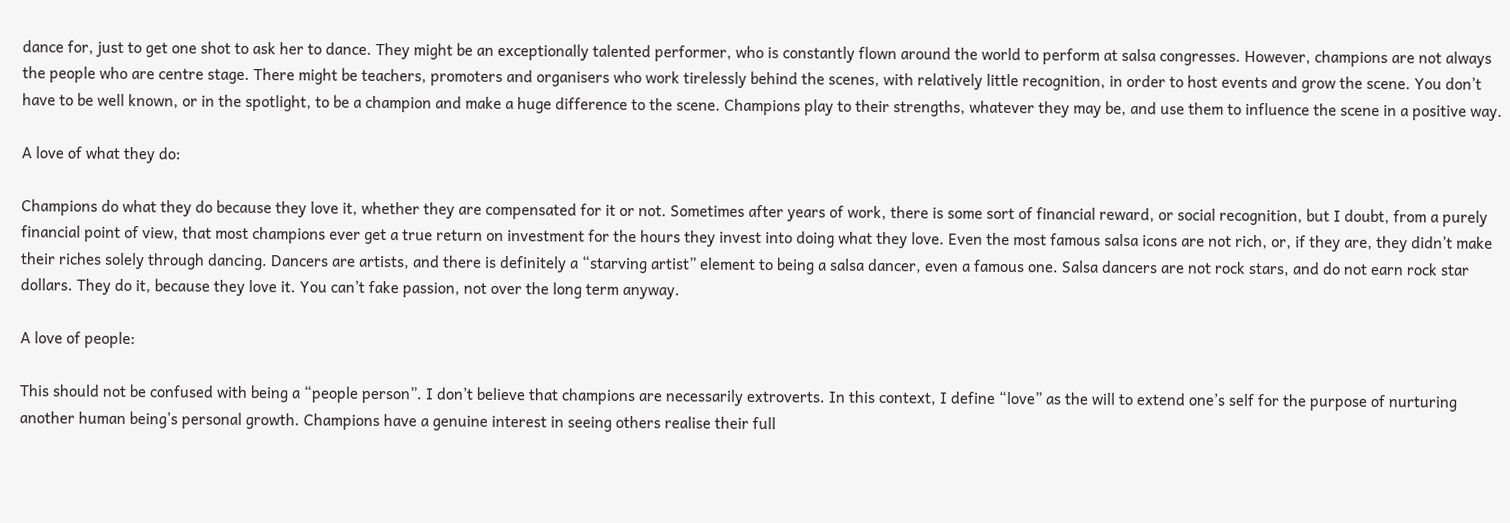dance for, just to get one shot to ask her to dance. They might be an exceptionally talented performer, who is constantly flown around the world to perform at salsa congresses. However, champions are not always the people who are centre stage. There might be teachers, promoters and organisers who work tirelessly behind the scenes, with relatively little recognition, in order to host events and grow the scene. You don’t have to be well known, or in the spotlight, to be a champion and make a huge difference to the scene. Champions play to their strengths, whatever they may be, and use them to influence the scene in a positive way.

A love of what they do:

Champions do what they do because they love it, whether they are compensated for it or not. Sometimes after years of work, there is some sort of financial reward, or social recognition, but I doubt, from a purely financial point of view, that most champions ever get a true return on investment for the hours they invest into doing what they love. Even the most famous salsa icons are not rich, or, if they are, they didn’t make their riches solely through dancing. Dancers are artists, and there is definitely a “starving artist” element to being a salsa dancer, even a famous one. Salsa dancers are not rock stars, and do not earn rock star dollars. They do it, because they love it. You can’t fake passion, not over the long term anyway.

A love of people:

This should not be confused with being a “people person”. I don’t believe that champions are necessarily extroverts. In this context, I define “love” as the will to extend one’s self for the purpose of nurturing another human being’s personal growth. Champions have a genuine interest in seeing others realise their full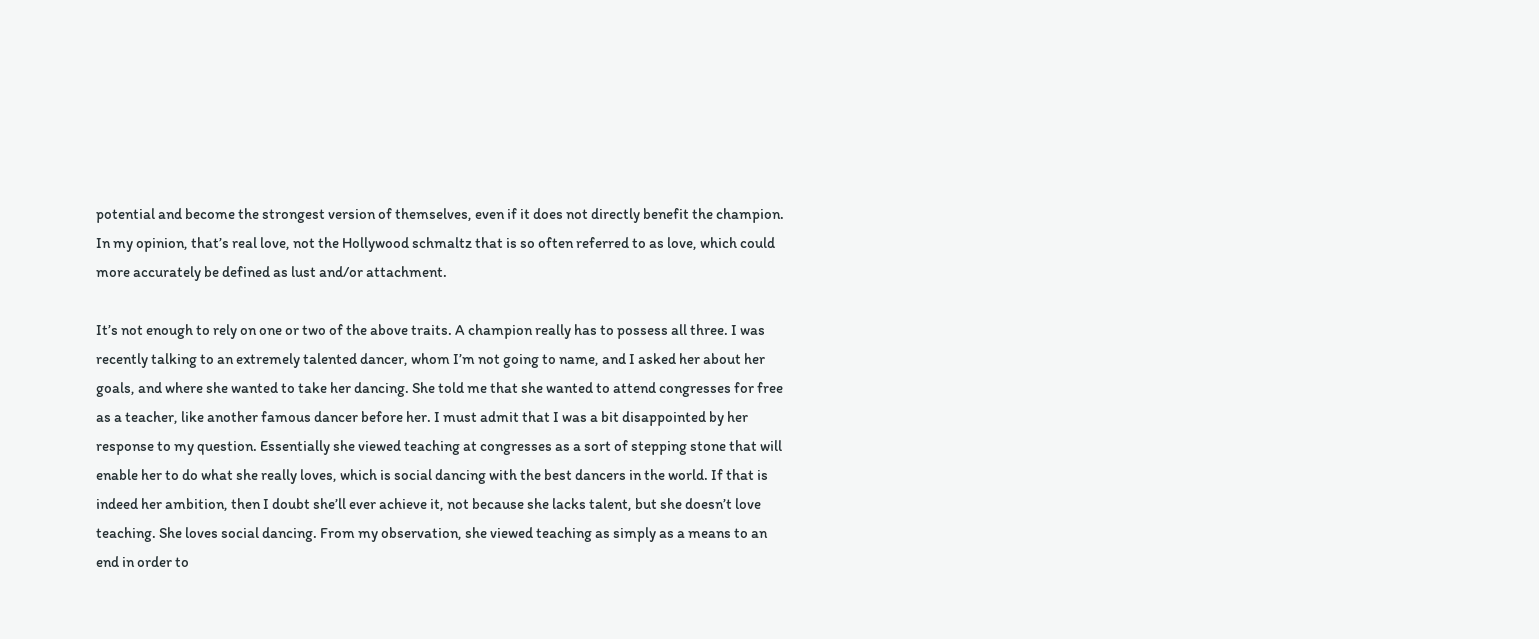potential and become the strongest version of themselves, even if it does not directly benefit the champion. In my opinion, that’s real love, not the Hollywood schmaltz that is so often referred to as love, which could more accurately be defined as lust and/or attachment.

It’s not enough to rely on one or two of the above traits. A champion really has to possess all three. I was recently talking to an extremely talented dancer, whom I’m not going to name, and I asked her about her goals, and where she wanted to take her dancing. She told me that she wanted to attend congresses for free as a teacher, like another famous dancer before her. I must admit that I was a bit disappointed by her response to my question. Essentially she viewed teaching at congresses as a sort of stepping stone that will enable her to do what she really loves, which is social dancing with the best dancers in the world. If that is indeed her ambition, then I doubt she’ll ever achieve it, not because she lacks talent, but she doesn’t love teaching. She loves social dancing. From my observation, she viewed teaching as simply as a means to an end in order to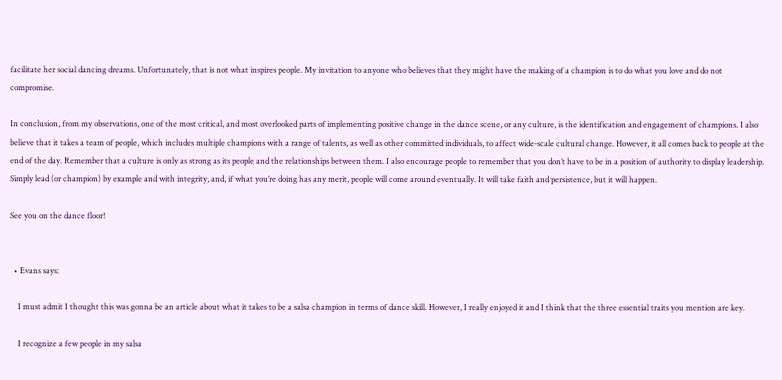facilitate her social dancing dreams. Unfortunately, that is not what inspires people. My invitation to anyone who believes that they might have the making of a champion is to do what you love and do not compromise.

In conclusion, from my observations, one of the most critical, and most overlooked parts of implementing positive change in the dance scene, or any culture, is the identification and engagement of champions. I also believe that it takes a team of people, which includes multiple champions with a range of talents, as well as other committed individuals, to affect wide-scale cultural change. However, it all comes back to people at the end of the day. Remember that a culture is only as strong as its people and the relationships between them. I also encourage people to remember that you don’t have to be in a position of authority to display leadership. Simply lead (or champion) by example and with integrity, and, if what you’re doing has any merit, people will come around eventually. It will take faith and persistence, but it will happen.

See you on the dance floor!


  • Evans says:

    I must admit I thought this was gonna be an article about what it takes to be a salsa champion in terms of dance skill. However, I really enjoyed it and I think that the three essential traits you mention are key.

    I recognize a few people in my salsa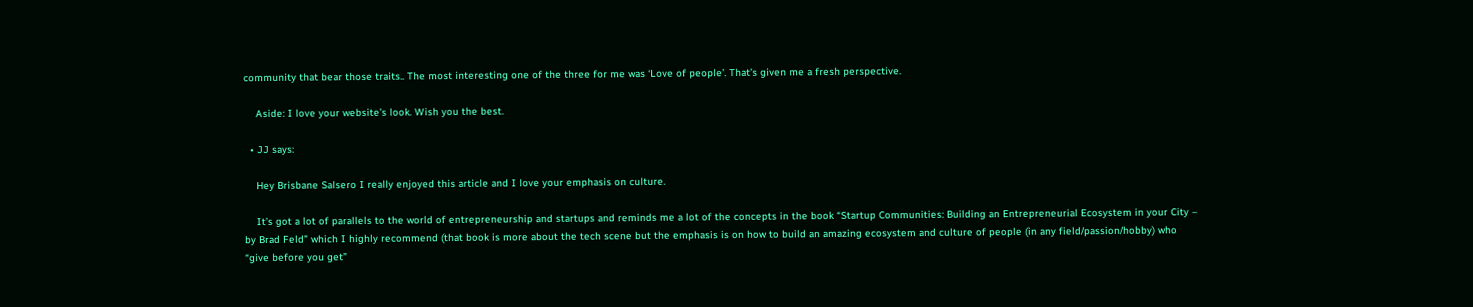community that bear those traits.. The most interesting one of the three for me was ‘Love of people’. That’s given me a fresh perspective.

    Aside: I love your website’s look. Wish you the best.

  • JJ says:

    Hey Brisbane Salsero I really enjoyed this article and I love your emphasis on culture.

    It’s got a lot of parallels to the world of entrepreneurship and startups and reminds me a lot of the concepts in the book “Startup Communities: Building an Entrepreneurial Ecosystem in your City – by Brad Feld” which I highly recommend (that book is more about the tech scene but the emphasis is on how to build an amazing ecosystem and culture of people (in any field/passion/hobby) who “give before you get”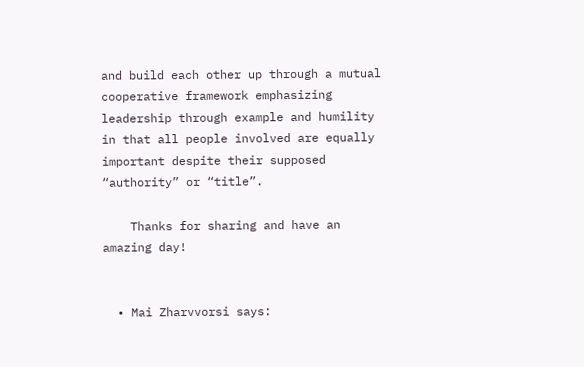and build each other up through a mutual cooperative framework emphasizing leadership through example and humility in that all people involved are equally important despite their supposed “authority” or “title”.

    Thanks for sharing and have an amazing day!


  • Mai Zharvvorsi says: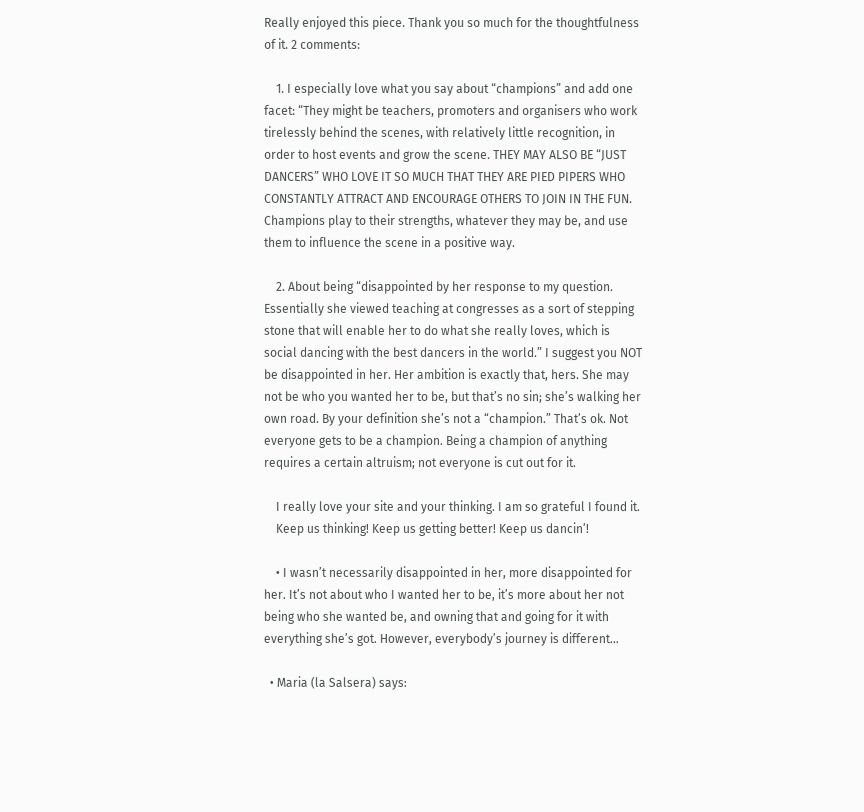Really enjoyed this piece. Thank you so much for the thoughtfulness of it. 2 comments:

    1. I especially love what you say about “champions” and add one facet: “They might be teachers, promoters and organisers who work tirelessly behind the scenes, with relatively little recognition, in order to host events and grow the scene. THEY MAY ALSO BE “JUST DANCERS” WHO LOVE IT SO MUCH THAT THEY ARE PIED PIPERS WHO CONSTANTLY ATTRACT AND ENCOURAGE OTHERS TO JOIN IN THE FUN. Champions play to their strengths, whatever they may be, and use them to influence the scene in a positive way.

    2. About being “disappointed by her response to my question. Essentially she viewed teaching at congresses as a sort of stepping stone that will enable her to do what she really loves, which is social dancing with the best dancers in the world.” I suggest you NOT be disappointed in her. Her ambition is exactly that, hers. She may not be who you wanted her to be, but that’s no sin; she’s walking her own road. By your definition she’s not a “champion.” That’s ok. Not everyone gets to be a champion. Being a champion of anything requires a certain altruism; not everyone is cut out for it.

    I really love your site and your thinking. I am so grateful I found it.
    Keep us thinking! Keep us getting better! Keep us dancin’!

    • I wasn’t necessarily disappointed in her, more disappointed for her. It’s not about who I wanted her to be, it’s more about her not being who she wanted be, and owning that and going for it with everything she’s got. However, everybody’s journey is different…

  • Maria (la Salsera) says: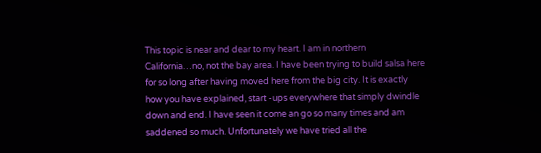This topic is near and dear to my heart. I am in northern California…no, not the bay area. I have been trying to build salsa here for so long after having moved here from the big city. It is exactly how you have explained, start -ups everywhere that simply dwindle down and end. I have seen it come an go so many times and am saddened so much. Unfortunately we have tried all the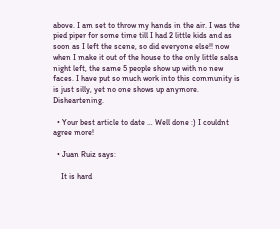above. I am set to throw my hands in the air. I was the pied piper for some time till I had 2 little kids and as soon as I left the scene, so did everyone else!! now when I make it out of the house to the only little salsa night left, the same 5 people show up with no new faces. I have put so much work into this community is is just silly, yet no one shows up anymore. Disheartening.

  • Your best article to date … Well done :) I couldnt agree more!

  • Juan Ruiz says:

    It is hard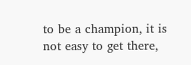to be a champion, it is not easy to get there,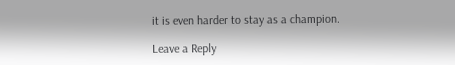it is even harder to stay as a champion.

Leave a Reply